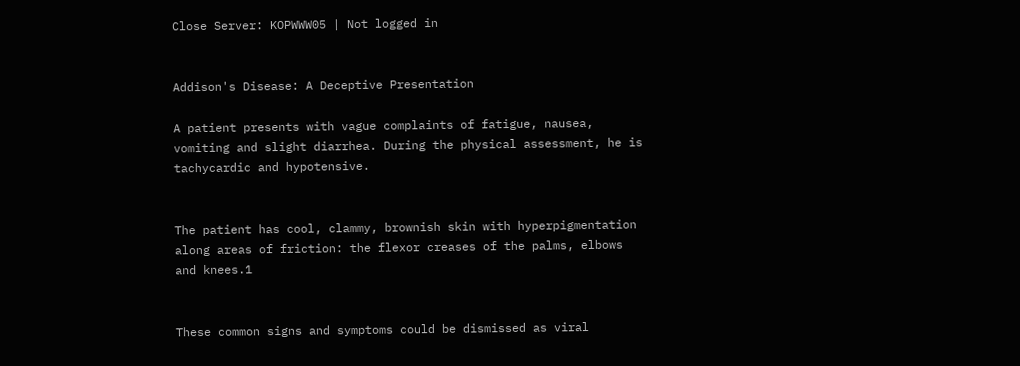Close Server: KOPWWW05 | Not logged in


Addison's Disease: A Deceptive Presentation

A patient presents with vague complaints of fatigue, nausea, vomiting and slight diarrhea. During the physical assessment, he is tachycardic and hypotensive.


The patient has cool, clammy, brownish skin with hyperpigmentation along areas of friction: the flexor creases of the palms, elbows and knees.1


These common signs and symptoms could be dismissed as viral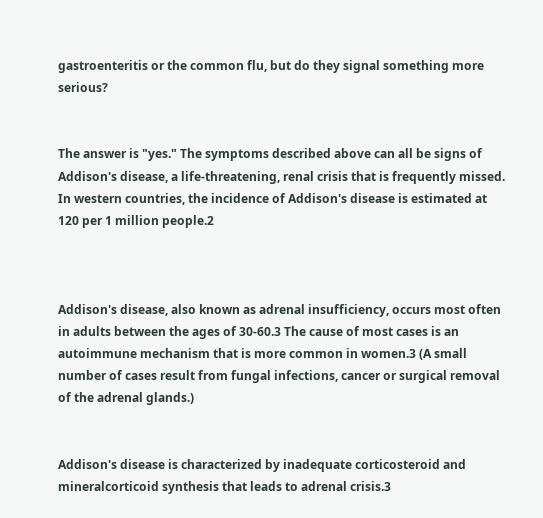gastroenteritis or the common flu, but do they signal something more serious?


The answer is "yes." The symptoms described above can all be signs of Addison's disease, a life-threatening, renal crisis that is frequently missed. In western countries, the incidence of Addison's disease is estimated at 120 per 1 million people.2



Addison's disease, also known as adrenal insufficiency, occurs most often in adults between the ages of 30-60.3 The cause of most cases is an autoimmune mechanism that is more common in women.3 (A small number of cases result from fungal infections, cancer or surgical removal of the adrenal glands.)


Addison's disease is characterized by inadequate corticosteroid and mineralcorticoid synthesis that leads to adrenal crisis.3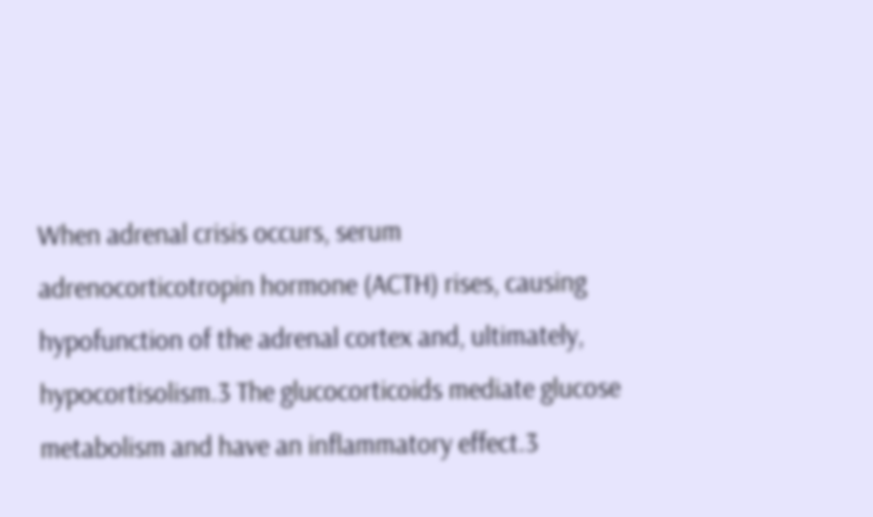When adrenal crisis occurs, serum adrenocorticotropin hormone (ACTH) rises, causing hypofunction of the adrenal cortex and, ultimately, hypocortisolism.3 The glucocorticoids mediate glucose metabolism and have an inflammatory effect.3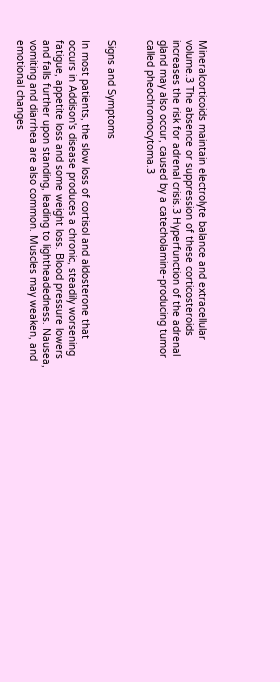Mineralcorticoids maintain electrolyte balance and extracellular volume.3 The absence or suppression of these corticosteroids increases the risk for adrenal crisis.3 Hyperfunction of the adrenal gland may also occur, caused by a catecholamine-producing tumor called pheochromocytoma.3


Signs and Symptoms

In most patients, the slow loss of cortisol and aldosterone that occurs in Addison's disease produces a chronic, steadily worsening fatigue, appetite loss and some weight loss. Blood pressure lowers and falls further upon standing, leading to lightheadedness. Nausea, vomiting and diarrhea are also common. Muscles may weaken, and emotional changes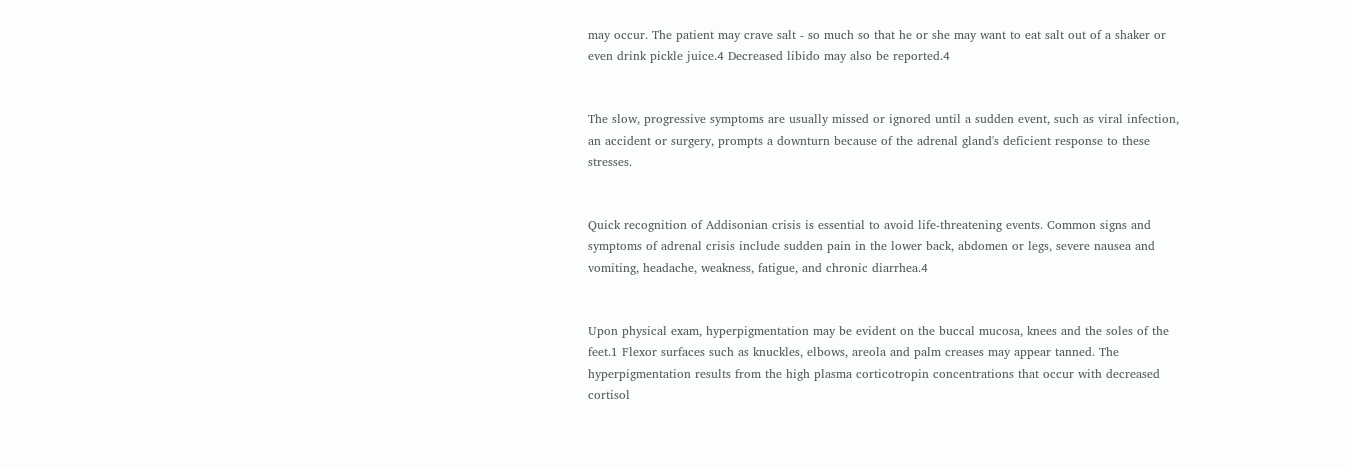may occur. The patient may crave salt - so much so that he or she may want to eat salt out of a shaker or even drink pickle juice.4 Decreased libido may also be reported.4


The slow, progressive symptoms are usually missed or ignored until a sudden event, such as viral infection, an accident or surgery, prompts a downturn because of the adrenal gland's deficient response to these stresses.


Quick recognition of Addisonian crisis is essential to avoid life-threatening events. Common signs and symptoms of adrenal crisis include sudden pain in the lower back, abdomen or legs, severe nausea and vomiting, headache, weakness, fatigue, and chronic diarrhea.4


Upon physical exam, hyperpigmentation may be evident on the buccal mucosa, knees and the soles of the feet.1 Flexor surfaces such as knuckles, elbows, areola and palm creases may appear tanned. The hyperpigmentation results from the high plasma corticotropin concentrations that occur with decreased cortisol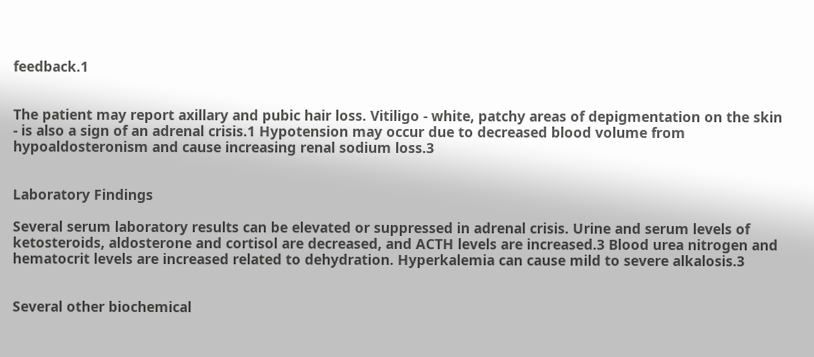feedback.1


The patient may report axillary and pubic hair loss. Vitiligo - white, patchy areas of depigmentation on the skin - is also a sign of an adrenal crisis.1 Hypotension may occur due to decreased blood volume from hypoaldosteronism and cause increasing renal sodium loss.3


Laboratory Findings

Several serum laboratory results can be elevated or suppressed in adrenal crisis. Urine and serum levels of ketosteroids, aldosterone and cortisol are decreased, and ACTH levels are increased.3 Blood urea nitrogen and hematocrit levels are increased related to dehydration. Hyperkalemia can cause mild to severe alkalosis.3


Several other biochemical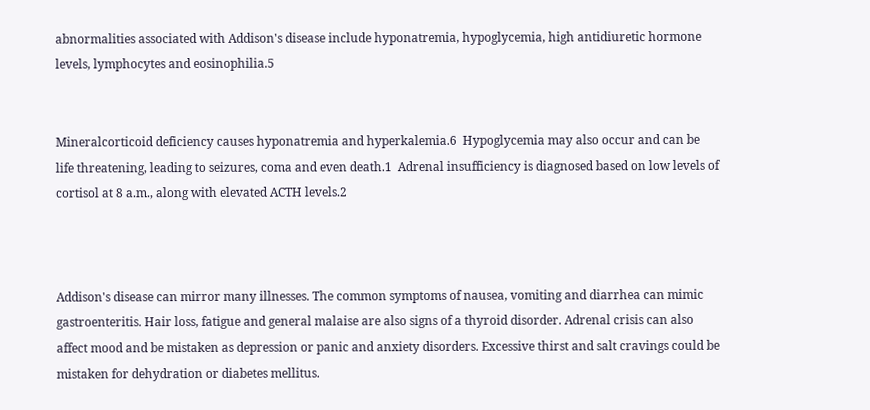abnormalities associated with Addison's disease include hyponatremia, hypoglycemia, high antidiuretic hormone levels, lymphocytes and eosinophilia.5


Mineralcorticoid deficiency causes hyponatremia and hyperkalemia.6  Hypoglycemia may also occur and can be life threatening, leading to seizures, coma and even death.1  Adrenal insufficiency is diagnosed based on low levels of cortisol at 8 a.m., along with elevated ACTH levels.2



Addison's disease can mirror many illnesses. The common symptoms of nausea, vomiting and diarrhea can mimic gastroenteritis. Hair loss, fatigue and general malaise are also signs of a thyroid disorder. Adrenal crisis can also affect mood and be mistaken as depression or panic and anxiety disorders. Excessive thirst and salt cravings could be mistaken for dehydration or diabetes mellitus.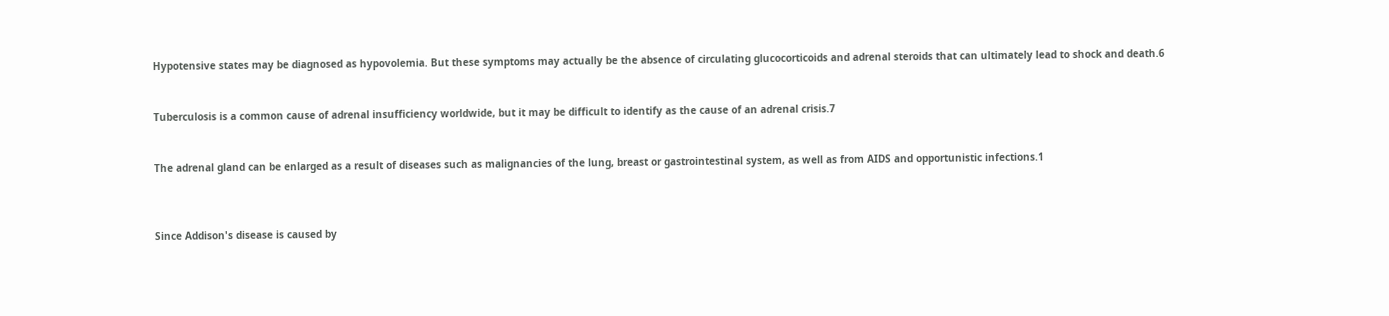Hypotensive states may be diagnosed as hypovolemia. But these symptoms may actually be the absence of circulating glucocorticoids and adrenal steroids that can ultimately lead to shock and death.6


Tuberculosis is a common cause of adrenal insufficiency worldwide, but it may be difficult to identify as the cause of an adrenal crisis.7


The adrenal gland can be enlarged as a result of diseases such as malignancies of the lung, breast or gastrointestinal system, as well as from AIDS and opportunistic infections.1



Since Addison's disease is caused by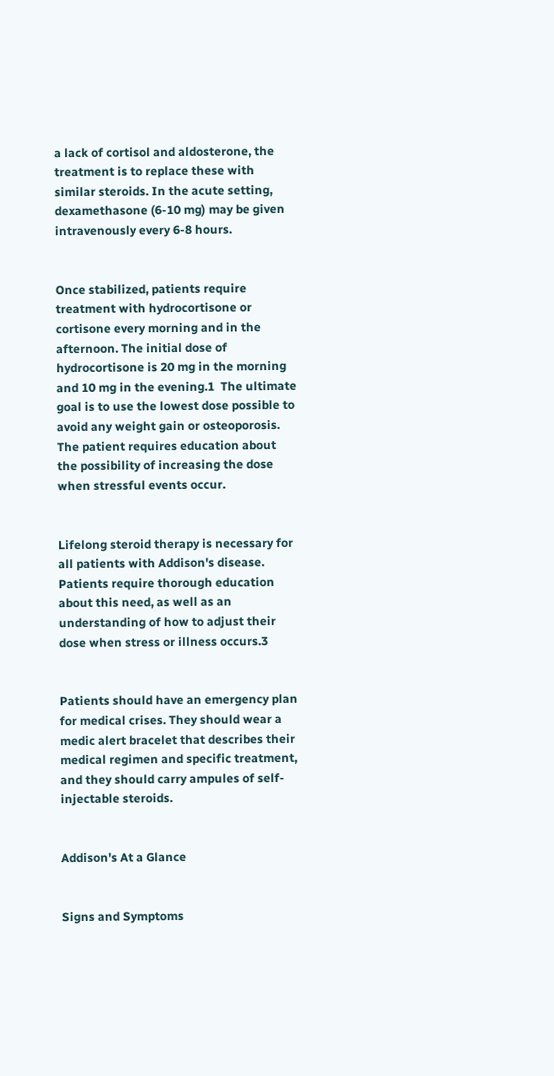a lack of cortisol and aldosterone, the treatment is to replace these with similar steroids. In the acute setting, dexamethasone (6-10 mg) may be given intravenously every 6-8 hours.


Once stabilized, patients require treatment with hydrocortisone or cortisone every morning and in the afternoon. The initial dose of hydrocortisone is 20 mg in the morning and 10 mg in the evening.1  The ultimate goal is to use the lowest dose possible to avoid any weight gain or osteoporosis. The patient requires education about the possibility of increasing the dose when stressful events occur.


Lifelong steroid therapy is necessary for all patients with Addison's disease. Patients require thorough education about this need, as well as an understanding of how to adjust their dose when stress or illness occurs.3


Patients should have an emergency plan for medical crises. They should wear a medic alert bracelet that describes their medical regimen and specific treatment, and they should carry ampules of self-injectable steroids.


Addison's At a Glance


Signs and Symptoms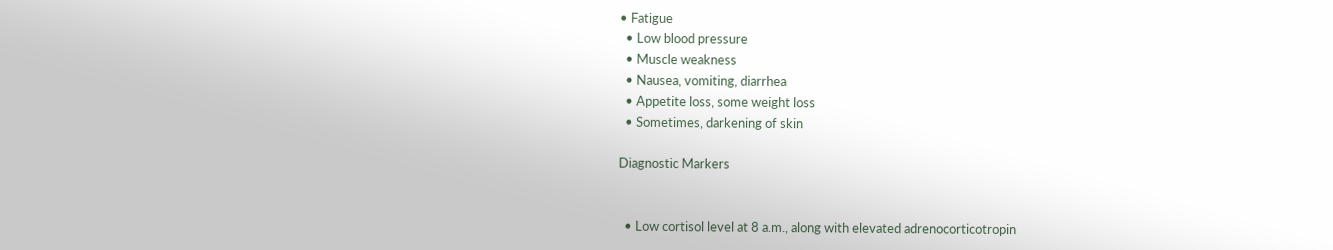• Fatigue
  • Low blood pressure
  • Muscle weakness
  • Nausea, vomiting, diarrhea
  • Appetite loss, some weight loss
  • Sometimes, darkening of skin

Diagnostic Markers


  • Low cortisol level at 8 a.m., along with elevated adrenocorticotropin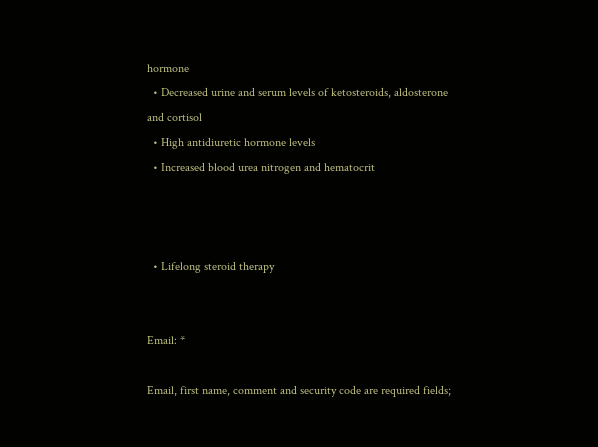hormone
  • Decreased urine and serum levels of ketosteroids, aldosterone and cortisol
  • High antidiuretic hormone levels
  • Increased blood urea nitrogen and hematocrit



  • Lifelong steroid therapy


Email: *

Email, first name, comment and security code are required fields;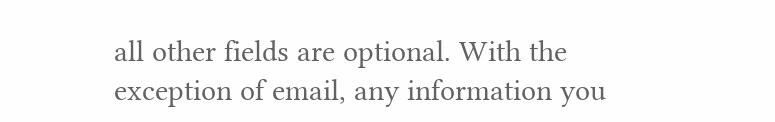all other fields are optional. With the exception of email, any information you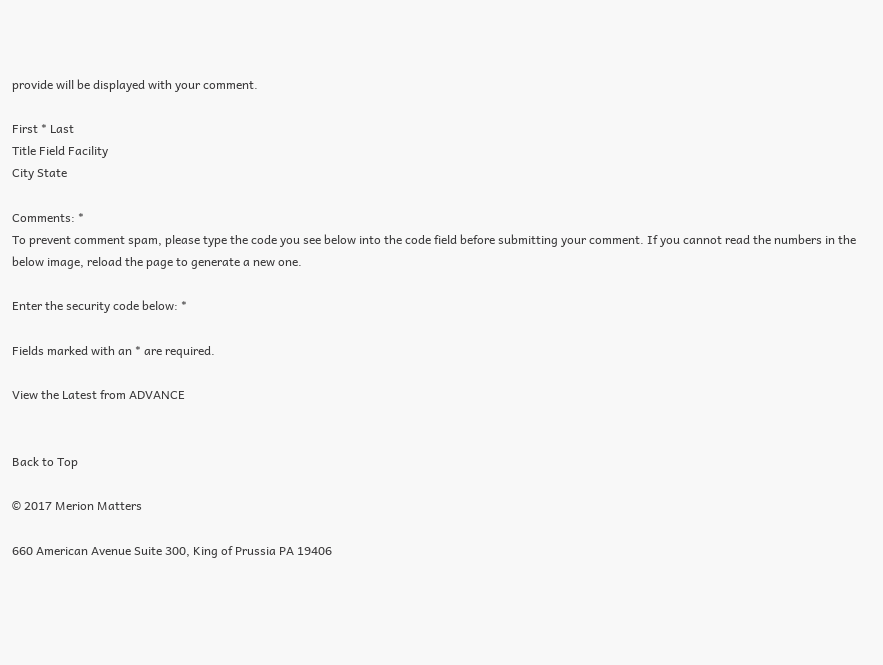provide will be displayed with your comment.

First * Last
Title Field Facility
City State

Comments: *
To prevent comment spam, please type the code you see below into the code field before submitting your comment. If you cannot read the numbers in the below image, reload the page to generate a new one.

Enter the security code below: *

Fields marked with an * are required.

View the Latest from ADVANCE


Back to Top

© 2017 Merion Matters

660 American Avenue Suite 300, King of Prussia PA 19406